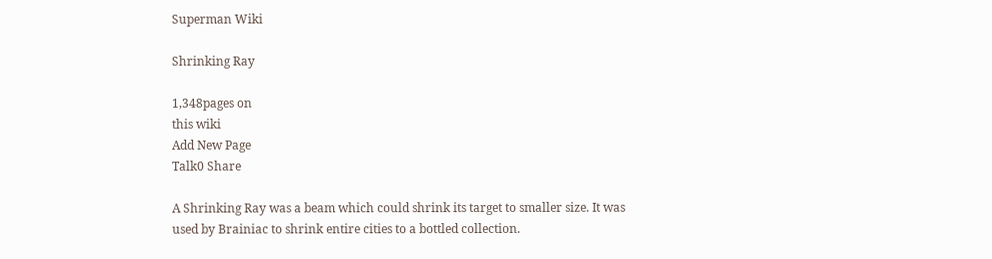Superman Wiki

Shrinking Ray

1,348pages on
this wiki
Add New Page
Talk0 Share

A Shrinking Ray was a beam which could shrink its target to smaller size. It was used by Brainiac to shrink entire cities to a bottled collection.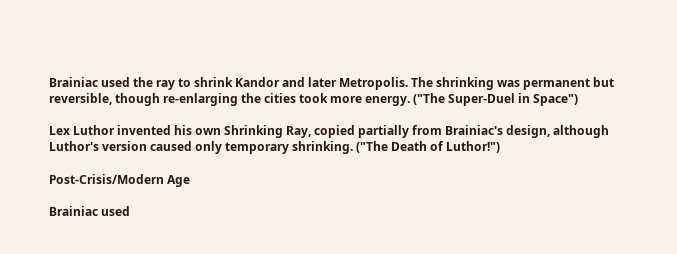Brainiac used the ray to shrink Kandor and later Metropolis. The shrinking was permanent but reversible, though re-enlarging the cities took more energy. ("The Super-Duel in Space")

Lex Luthor invented his own Shrinking Ray, copied partially from Brainiac's design, although Luthor's version caused only temporary shrinking. ("The Death of Luthor!")

Post-Crisis/Modern Age

Brainiac used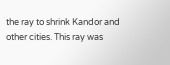the ray to shrink Kandor and other cities. This ray was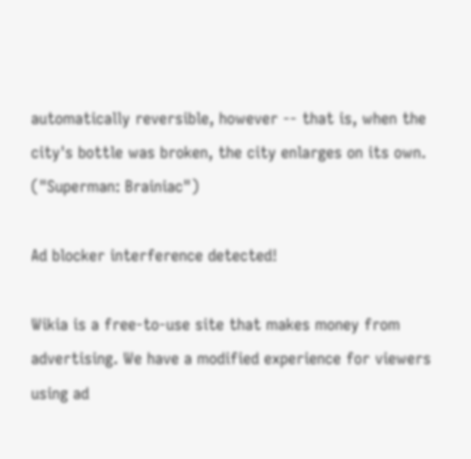automatically reversible, however -- that is, when the city's bottle was broken, the city enlarges on its own. ("Superman: Brainiac")

Ad blocker interference detected!

Wikia is a free-to-use site that makes money from advertising. We have a modified experience for viewers using ad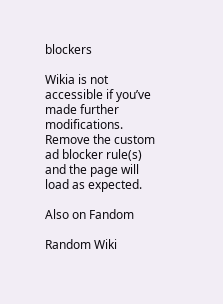blockers

Wikia is not accessible if you’ve made further modifications. Remove the custom ad blocker rule(s) and the page will load as expected.

Also on Fandom

Random Wiki